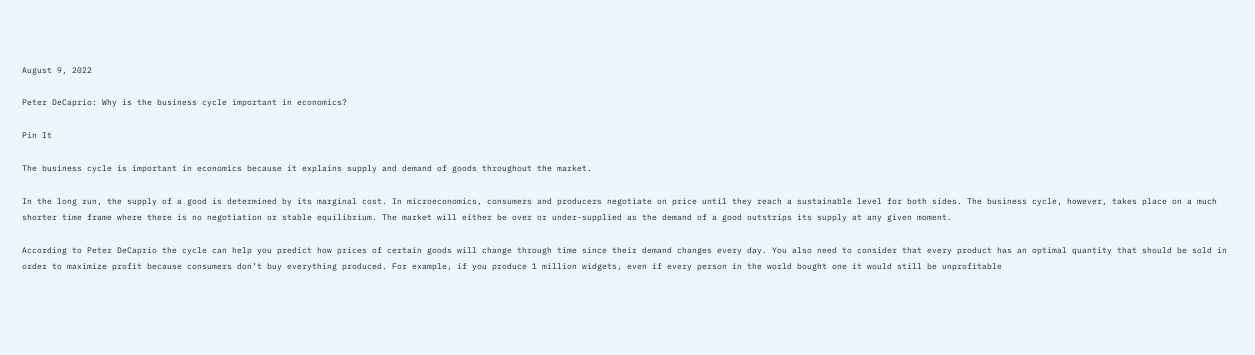August 9, 2022

Peter DeCaprio: Why is the business cycle important in economics?

Pin It

The business cycle is important in economics because it explains supply and demand of goods throughout the market.

In the long run, the supply of a good is determined by its marginal cost. In microeconomics, consumers and producers negotiate on price until they reach a sustainable level for both sides. The business cycle, however, takes place on a much shorter time frame where there is no negotiation or stable equilibrium. The market will either be over or under-supplied as the demand of a good outstrips its supply at any given moment.

According to Peter DeCaprio the cycle can help you predict how prices of certain goods will change through time since their demand changes every day. You also need to consider that every product has an optimal quantity that should be sold in order to maximize profit because consumers don’t buy everything produced. For example, if you produce 1 million widgets, even if every person in the world bought one it would still be unprofitable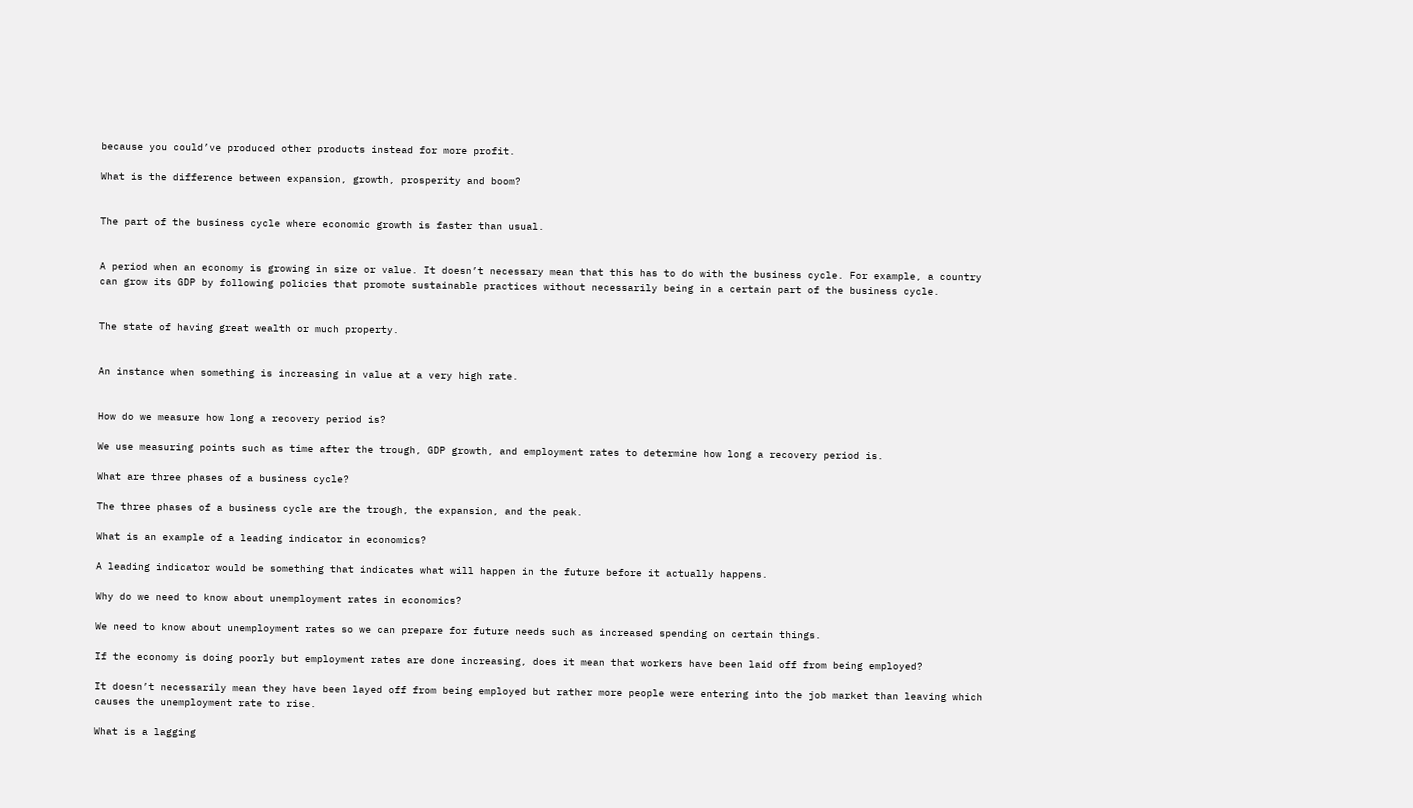because you could’ve produced other products instead for more profit.

What is the difference between expansion, growth, prosperity and boom?


The part of the business cycle where economic growth is faster than usual.


A period when an economy is growing in size or value. It doesn’t necessary mean that this has to do with the business cycle. For example, a country can grow its GDP by following policies that promote sustainable practices without necessarily being in a certain part of the business cycle.


The state of having great wealth or much property.


An instance when something is increasing in value at a very high rate.


How do we measure how long a recovery period is?

We use measuring points such as time after the trough, GDP growth, and employment rates to determine how long a recovery period is.

What are three phases of a business cycle?

The three phases of a business cycle are the trough, the expansion, and the peak.

What is an example of a leading indicator in economics?

A leading indicator would be something that indicates what will happen in the future before it actually happens.

Why do we need to know about unemployment rates in economics?

We need to know about unemployment rates so we can prepare for future needs such as increased spending on certain things.

If the economy is doing poorly but employment rates are done increasing, does it mean that workers have been laid off from being employed?

It doesn’t necessarily mean they have been layed off from being employed but rather more people were entering into the job market than leaving which causes the unemployment rate to rise.

What is a lagging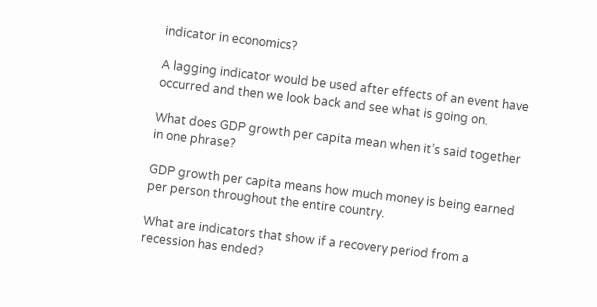indicator in economics?

A lagging indicator would be used after effects of an event have occurred and then we look back and see what is going on.

What does GDP growth per capita mean when it’s said together in one phrase?

GDP growth per capita means how much money is being earned per person throughout the entire country.

What are indicators that show if a recovery period from a recession has ended?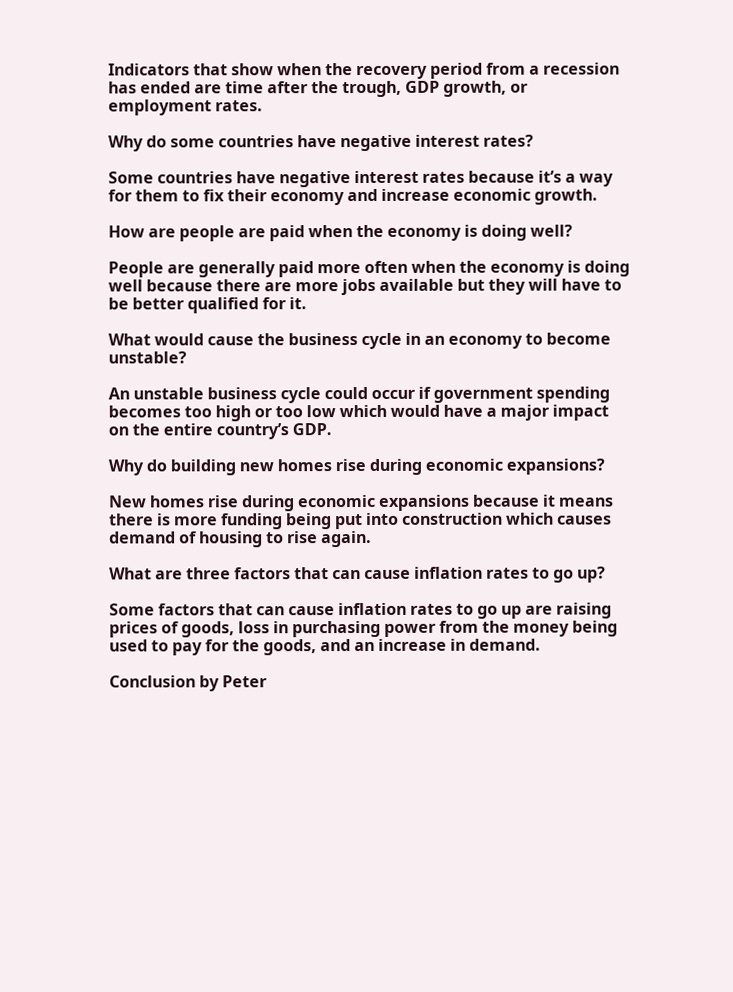Indicators that show when the recovery period from a recession has ended are time after the trough, GDP growth, or employment rates.

Why do some countries have negative interest rates?

Some countries have negative interest rates because it’s a way for them to fix their economy and increase economic growth.

How are people are paid when the economy is doing well?

People are generally paid more often when the economy is doing well because there are more jobs available but they will have to be better qualified for it.

What would cause the business cycle in an economy to become unstable?

An unstable business cycle could occur if government spending becomes too high or too low which would have a major impact on the entire country’s GDP.

Why do building new homes rise during economic expansions?

New homes rise during economic expansions because it means there is more funding being put into construction which causes demand of housing to rise again.

What are three factors that can cause inflation rates to go up?

Some factors that can cause inflation rates to go up are raising prices of goods, loss in purchasing power from the money being used to pay for the goods, and an increase in demand.

Conclusion by Peter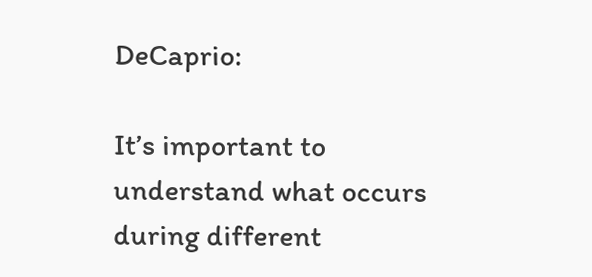DeCaprio:

It’s important to understand what occurs during different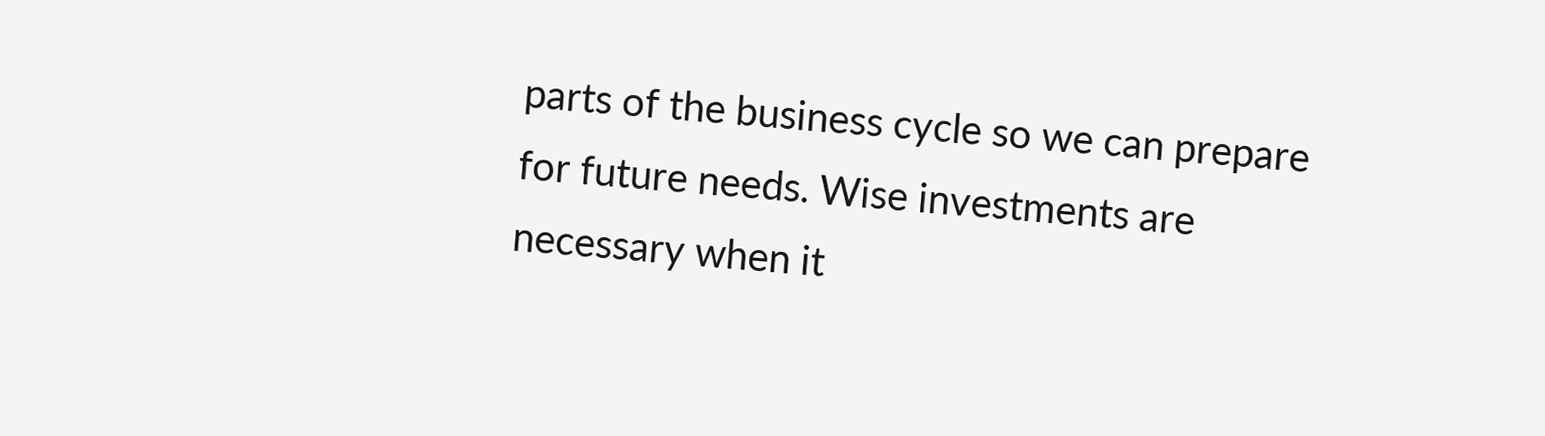parts of the business cycle so we can prepare for future needs. Wise investments are necessary when it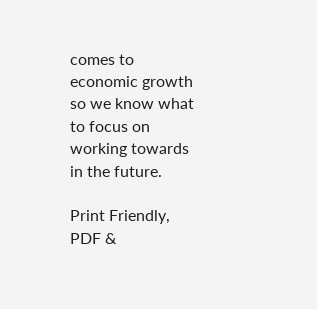comes to economic growth so we know what to focus on working towards in the future.

Print Friendly, PDF &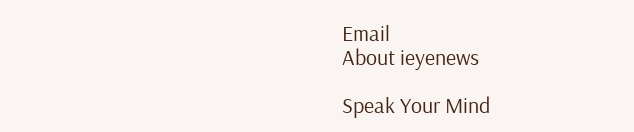Email
About ieyenews

Speak Your Mind